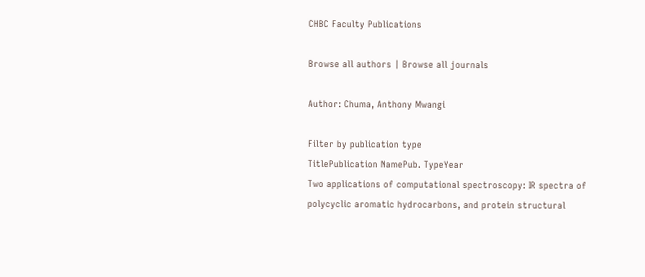CHBC Faculty Publications

Browse all authors | Browse all journals

Author: Chuma, Anthony Mwangi

Filter by publication type
TitlePublication NamePub. TypeYear
Two applications of computational spectroscopy: IR spectra of polycyclic aromatic hydrocarbons, and protein structural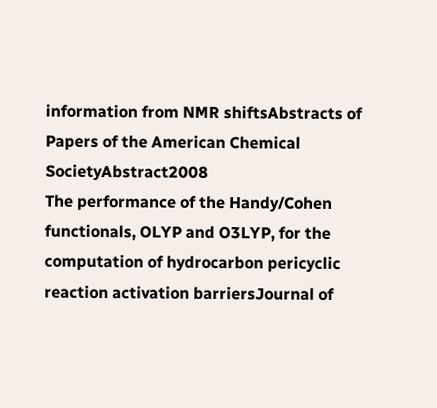information from NMR shiftsAbstracts of Papers of the American Chemical SocietyAbstract2008
The performance of the Handy/Cohen functionals, OLYP and O3LYP, for the computation of hydrocarbon pericyclic reaction activation barriersJournal of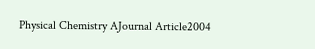Physical Chemistry AJournal Article2004